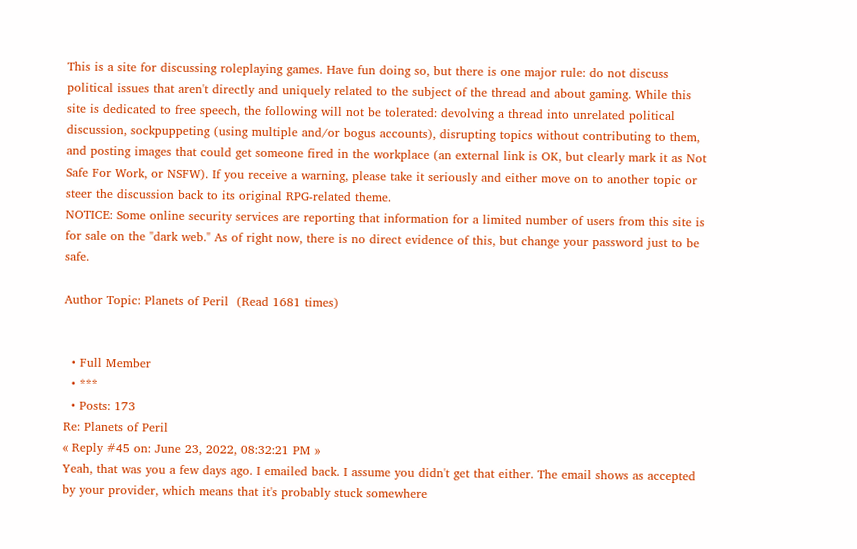This is a site for discussing roleplaying games. Have fun doing so, but there is one major rule: do not discuss political issues that aren't directly and uniquely related to the subject of the thread and about gaming. While this site is dedicated to free speech, the following will not be tolerated: devolving a thread into unrelated political discussion, sockpuppeting (using multiple and/or bogus accounts), disrupting topics without contributing to them, and posting images that could get someone fired in the workplace (an external link is OK, but clearly mark it as Not Safe For Work, or NSFW). If you receive a warning, please take it seriously and either move on to another topic or steer the discussion back to its original RPG-related theme.
NOTICE: Some online security services are reporting that information for a limited number of users from this site is for sale on the "dark web." As of right now, there is no direct evidence of this, but change your password just to be safe.

Author Topic: Planets of Peril  (Read 1681 times)


  • Full Member
  • ***
  • Posts: 173
Re: Planets of Peril
« Reply #45 on: June 23, 2022, 08:32:21 PM »
Yeah, that was you a few days ago. I emailed back. I assume you didn't get that either. The email shows as accepted by your provider, which means that it's probably stuck somewhere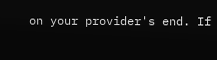on your provider's end. If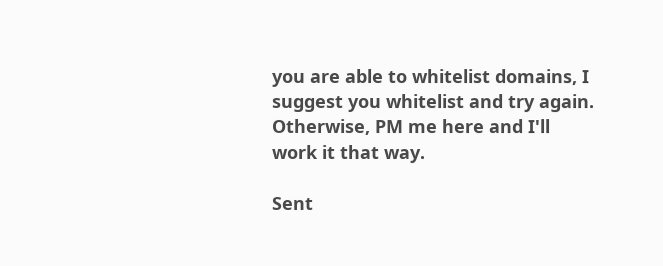you are able to whitelist domains, I suggest you whitelist and try again. Otherwise, PM me here and I'll work it that way.

Sent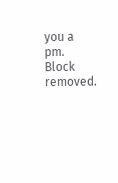you a pm. Block removed.